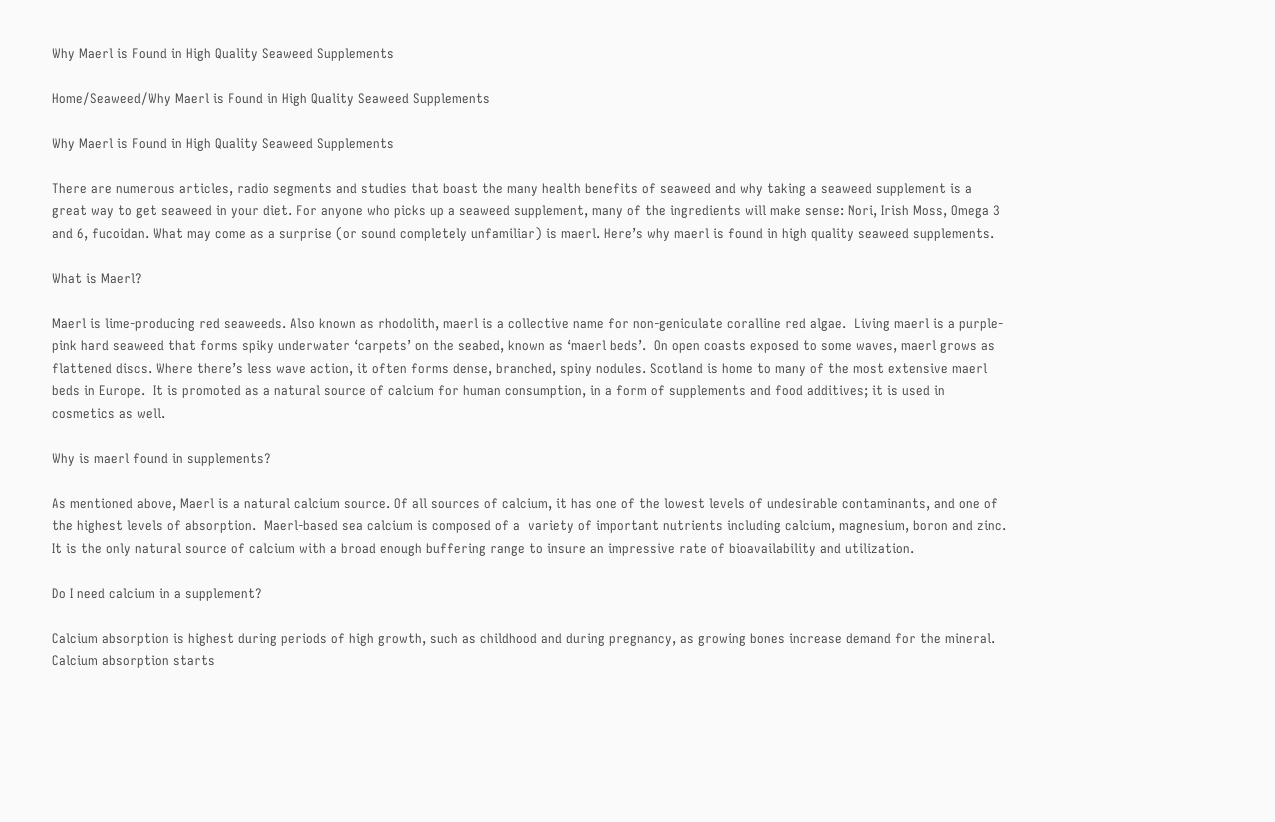Why Maerl is Found in High Quality Seaweed Supplements

Home/Seaweed/Why Maerl is Found in High Quality Seaweed Supplements

Why Maerl is Found in High Quality Seaweed Supplements

There are numerous articles, radio segments and studies that boast the many health benefits of seaweed and why taking a seaweed supplement is a great way to get seaweed in your diet. For anyone who picks up a seaweed supplement, many of the ingredients will make sense: Nori, Irish Moss, Omega 3 and 6, fucoidan. What may come as a surprise (or sound completely unfamiliar) is maerl. Here’s why maerl is found in high quality seaweed supplements.

What is Maerl?

Maerl is lime-producing red seaweeds. Also known as rhodolith, maerl is a collective name for non-geniculate coralline red algae.  Living maerl is a purple-pink hard seaweed that forms spiky underwater ‘carpets’ on the seabed, known as ‘maerl beds’.  On open coasts exposed to some waves, maerl grows as flattened discs. Where there’s less wave action, it often forms dense, branched, spiny nodules. Scotland is home to many of the most extensive maerl beds in Europe.  It is promoted as a natural source of calcium for human consumption, in a form of supplements and food additives; it is used in cosmetics as well.

Why is maerl found in supplements?

As mentioned above, Maerl is a natural calcium source. Of all sources of calcium, it has one of the lowest levels of undesirable contaminants, and one of the highest levels of absorption.  Maerl-based sea calcium is composed of a  variety of important nutrients including calcium, magnesium, boron and zinc. It is the only natural source of calcium with a broad enough buffering range to insure an impressive rate of bioavailability and utilization.

Do I need calcium in a supplement?

Calcium absorption is highest during periods of high growth, such as childhood and during pregnancy, as growing bones increase demand for the mineral. Calcium absorption starts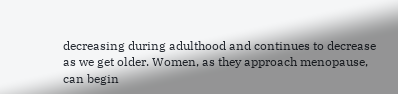decreasing during adulthood and continues to decrease as we get older. Women, as they approach menopause, can begin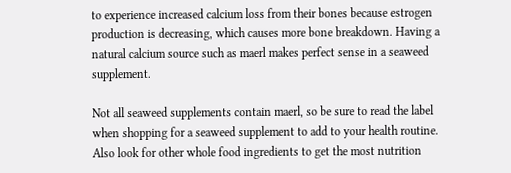to experience increased calcium loss from their bones because estrogen production is decreasing, which causes more bone breakdown. Having a natural calcium source such as maerl makes perfect sense in a seaweed supplement.

Not all seaweed supplements contain maerl, so be sure to read the label when shopping for a seaweed supplement to add to your health routine. Also look for other whole food ingredients to get the most nutrition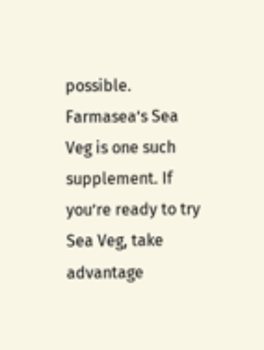possible. Farmasea’s Sea Veg is one such supplement. If you’re ready to try Sea Veg, take advantage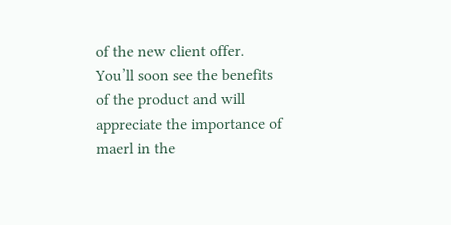of the new client offer. You’ll soon see the benefits of the product and will appreciate the importance of maerl in the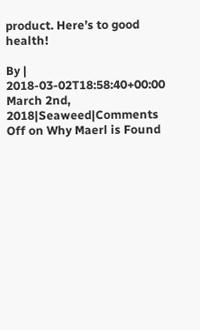product. Here’s to good health!

By | 2018-03-02T18:58:40+00:00 March 2nd, 2018|Seaweed|Comments Off on Why Maerl is Found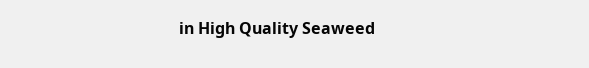in High Quality Seaweed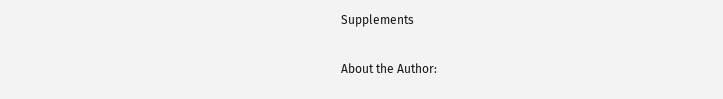Supplements

About the Author: